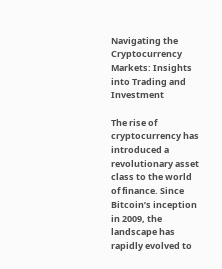Navigating the Cryptocurrency Markets: Insights into Trading and Investment

The rise of cryptocurrency has introduced a revolutionary asset class to the world of finance. Since Bitcoin’s inception in 2009, the landscape has rapidly evolved to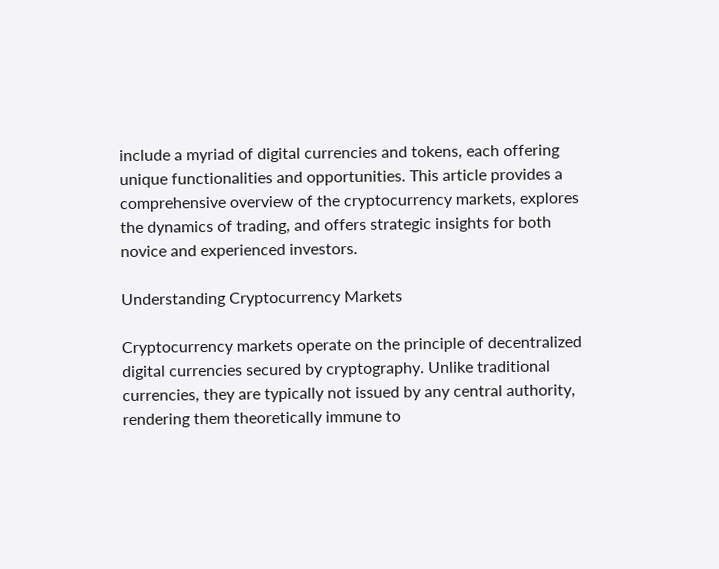include a myriad of digital currencies and tokens, each offering unique functionalities and opportunities. This article provides a comprehensive overview of the cryptocurrency markets, explores the dynamics of trading, and offers strategic insights for both novice and experienced investors.

Understanding Cryptocurrency Markets

Cryptocurrency markets operate on the principle of decentralized digital currencies secured by cryptography. Unlike traditional currencies, they are typically not issued by any central authority, rendering them theoretically immune to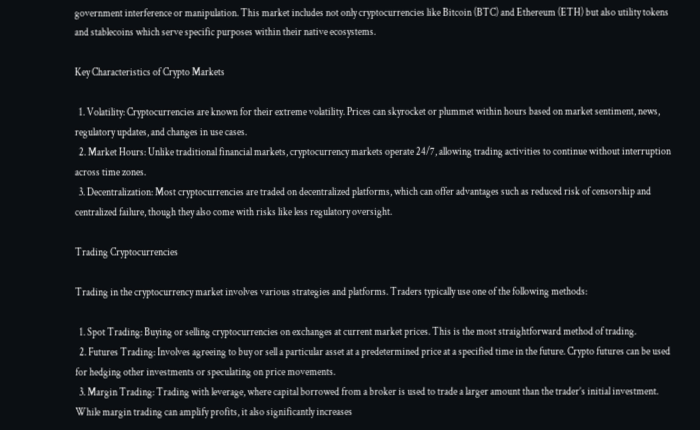government interference or manipulation. This market includes not only cryptocurrencies like Bitcoin (BTC) and Ethereum (ETH) but also utility tokens and stablecoins which serve specific purposes within their native ecosystems.

Key Characteristics of Crypto Markets

  1. Volatility: Cryptocurrencies are known for their extreme volatility. Prices can skyrocket or plummet within hours based on market sentiment, news, regulatory updates, and changes in use cases.
  2. Market Hours: Unlike traditional financial markets, cryptocurrency markets operate 24/7, allowing trading activities to continue without interruption across time zones.
  3. Decentralization: Most cryptocurrencies are traded on decentralized platforms, which can offer advantages such as reduced risk of censorship and centralized failure, though they also come with risks like less regulatory oversight.

Trading Cryptocurrencies

Trading in the cryptocurrency market involves various strategies and platforms. Traders typically use one of the following methods:

  1. Spot Trading: Buying or selling cryptocurrencies on exchanges at current market prices. This is the most straightforward method of trading.
  2. Futures Trading: Involves agreeing to buy or sell a particular asset at a predetermined price at a specified time in the future. Crypto futures can be used for hedging other investments or speculating on price movements.
  3. Margin Trading: Trading with leverage, where capital borrowed from a broker is used to trade a larger amount than the trader’s initial investment. While margin trading can amplify profits, it also significantly increases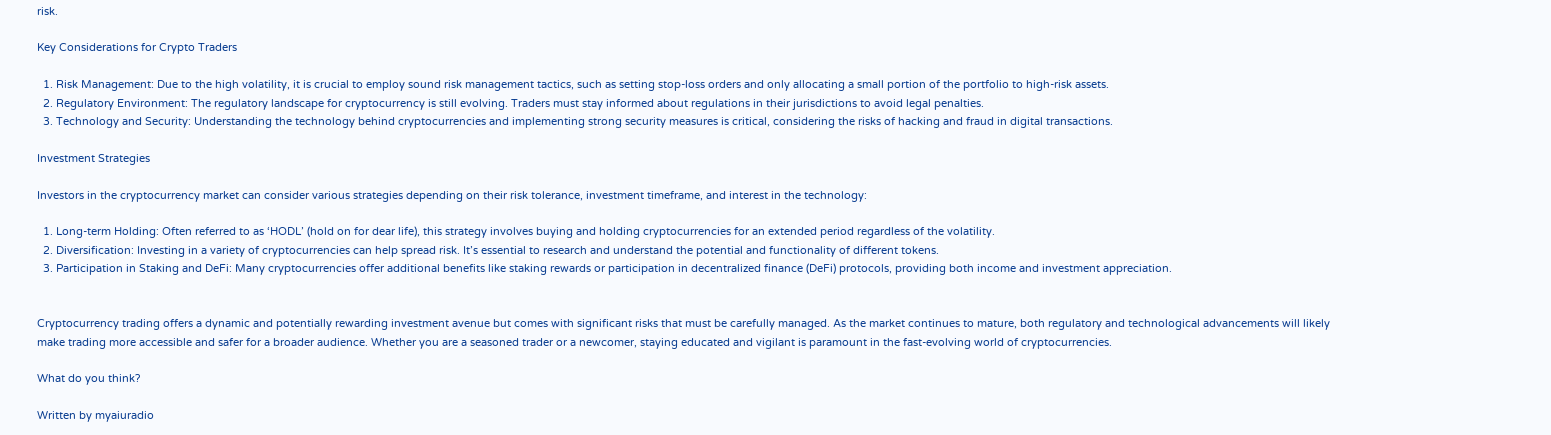risk.

Key Considerations for Crypto Traders

  1. Risk Management: Due to the high volatility, it is crucial to employ sound risk management tactics, such as setting stop-loss orders and only allocating a small portion of the portfolio to high-risk assets.
  2. Regulatory Environment: The regulatory landscape for cryptocurrency is still evolving. Traders must stay informed about regulations in their jurisdictions to avoid legal penalties.
  3. Technology and Security: Understanding the technology behind cryptocurrencies and implementing strong security measures is critical, considering the risks of hacking and fraud in digital transactions.

Investment Strategies

Investors in the cryptocurrency market can consider various strategies depending on their risk tolerance, investment timeframe, and interest in the technology:

  1. Long-term Holding: Often referred to as ‘HODL’ (hold on for dear life), this strategy involves buying and holding cryptocurrencies for an extended period regardless of the volatility.
  2. Diversification: Investing in a variety of cryptocurrencies can help spread risk. It’s essential to research and understand the potential and functionality of different tokens.
  3. Participation in Staking and DeFi: Many cryptocurrencies offer additional benefits like staking rewards or participation in decentralized finance (DeFi) protocols, providing both income and investment appreciation.


Cryptocurrency trading offers a dynamic and potentially rewarding investment avenue but comes with significant risks that must be carefully managed. As the market continues to mature, both regulatory and technological advancements will likely make trading more accessible and safer for a broader audience. Whether you are a seasoned trader or a newcomer, staying educated and vigilant is paramount in the fast-evolving world of cryptocurrencies.

What do you think?

Written by myaiuradio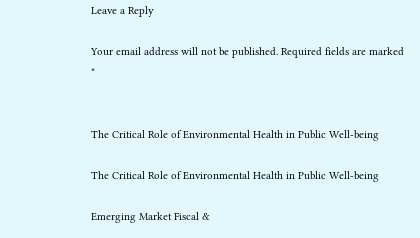Leave a Reply

Your email address will not be published. Required fields are marked *


The Critical Role of Environmental Health in Public Well-being

The Critical Role of Environmental Health in Public Well-being

Emerging Market Fiscal &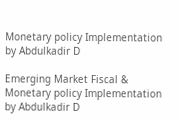Monetary policy Implementation by Abdulkadir D

Emerging Market Fiscal & Monetary policy Implementation by Abdulkadir D